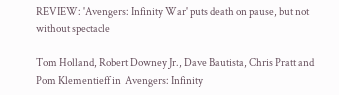REVIEW: 'Avengers: Infinity War' puts death on pause, but not without spectacle

Tom Holland, Robert Downey Jr., Dave Bautista, Chris Pratt and Pom Klementieff in  Avengers: Infinity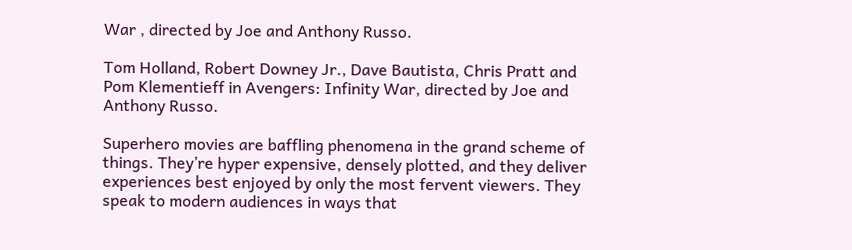War , directed by Joe and Anthony Russo.

Tom Holland, Robert Downey Jr., Dave Bautista, Chris Pratt and Pom Klementieff in Avengers: Infinity War, directed by Joe and Anthony Russo.

Superhero movies are baffling phenomena in the grand scheme of things. They’re hyper expensive, densely plotted, and they deliver experiences best enjoyed by only the most fervent viewers. They speak to modern audiences in ways that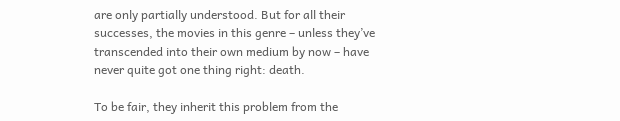are only partially understood. But for all their successes, the movies in this genre – unless they’ve transcended into their own medium by now – have never quite got one thing right: death.

To be fair, they inherit this problem from the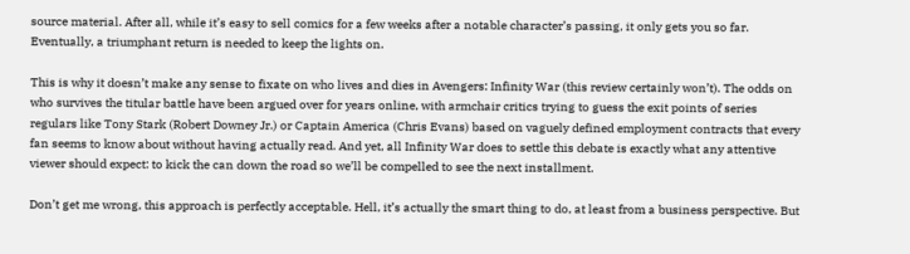source material. After all, while it’s easy to sell comics for a few weeks after a notable character’s passing, it only gets you so far. Eventually, a triumphant return is needed to keep the lights on.

This is why it doesn’t make any sense to fixate on who lives and dies in Avengers: Infinity War (this review certainly won’t). The odds on who survives the titular battle have been argued over for years online, with armchair critics trying to guess the exit points of series regulars like Tony Stark (Robert Downey Jr.) or Captain America (Chris Evans) based on vaguely defined employment contracts that every fan seems to know about without having actually read. And yet, all Infinity War does to settle this debate is exactly what any attentive viewer should expect: to kick the can down the road so we’ll be compelled to see the next installment.

Don’t get me wrong, this approach is perfectly acceptable. Hell, it’s actually the smart thing to do, at least from a business perspective. But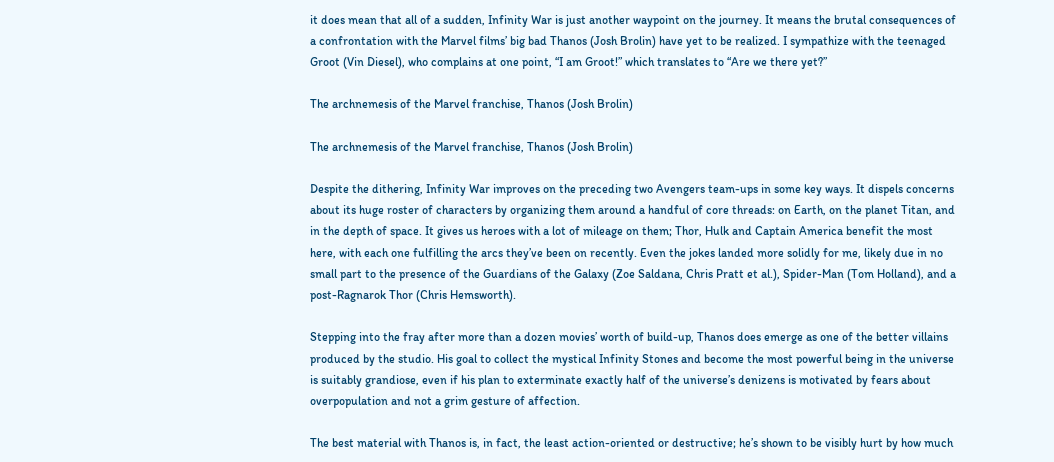it does mean that all of a sudden, Infinity War is just another waypoint on the journey. It means the brutal consequences of a confrontation with the Marvel films’ big bad Thanos (Josh Brolin) have yet to be realized. I sympathize with the teenaged Groot (Vin Diesel), who complains at one point, “I am Groot!” which translates to “Are we there yet?”

The archnemesis of the Marvel franchise, Thanos (Josh Brolin)

The archnemesis of the Marvel franchise, Thanos (Josh Brolin)

Despite the dithering, Infinity War improves on the preceding two Avengers team-ups in some key ways. It dispels concerns about its huge roster of characters by organizing them around a handful of core threads: on Earth, on the planet Titan, and in the depth of space. It gives us heroes with a lot of mileage on them; Thor, Hulk and Captain America benefit the most here, with each one fulfilling the arcs they’ve been on recently. Even the jokes landed more solidly for me, likely due in no small part to the presence of the Guardians of the Galaxy (Zoe Saldana, Chris Pratt et al.), Spider-Man (Tom Holland), and a post-Ragnarok Thor (Chris Hemsworth).

Stepping into the fray after more than a dozen movies’ worth of build-up, Thanos does emerge as one of the better villains produced by the studio. His goal to collect the mystical Infinity Stones and become the most powerful being in the universe is suitably grandiose, even if his plan to exterminate exactly half of the universe’s denizens is motivated by fears about overpopulation and not a grim gesture of affection.

The best material with Thanos is, in fact, the least action-oriented or destructive; he’s shown to be visibly hurt by how much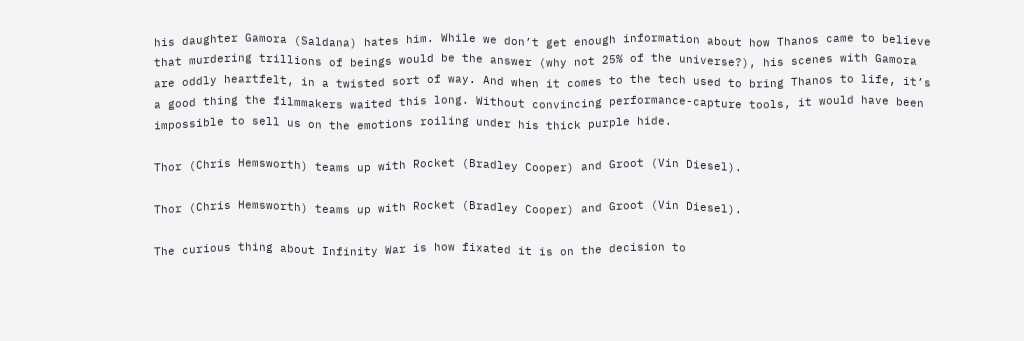his daughter Gamora (Saldana) hates him. While we don’t get enough information about how Thanos came to believe that murdering trillions of beings would be the answer (why not 25% of the universe?), his scenes with Gamora are oddly heartfelt, in a twisted sort of way. And when it comes to the tech used to bring Thanos to life, it’s a good thing the filmmakers waited this long. Without convincing performance-capture tools, it would have been impossible to sell us on the emotions roiling under his thick purple hide.

Thor (Chris Hemsworth) teams up with Rocket (Bradley Cooper) and Groot (Vin Diesel).

Thor (Chris Hemsworth) teams up with Rocket (Bradley Cooper) and Groot (Vin Diesel).

The curious thing about Infinity War is how fixated it is on the decision to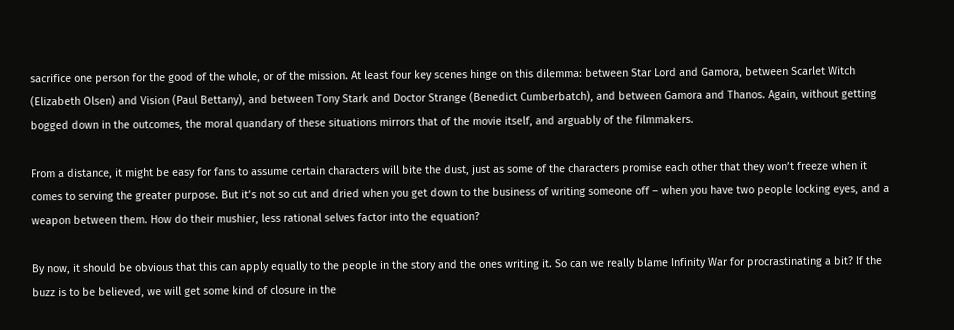sacrifice one person for the good of the whole, or of the mission. At least four key scenes hinge on this dilemma: between Star Lord and Gamora, between Scarlet Witch (Elizabeth Olsen) and Vision (Paul Bettany), and between Tony Stark and Doctor Strange (Benedict Cumberbatch), and between Gamora and Thanos. Again, without getting bogged down in the outcomes, the moral quandary of these situations mirrors that of the movie itself, and arguably of the filmmakers.

From a distance, it might be easy for fans to assume certain characters will bite the dust, just as some of the characters promise each other that they won’t freeze when it comes to serving the greater purpose. But it’s not so cut and dried when you get down to the business of writing someone off – when you have two people locking eyes, and a weapon between them. How do their mushier, less rational selves factor into the equation?

By now, it should be obvious that this can apply equally to the people in the story and the ones writing it. So can we really blame Infinity War for procrastinating a bit? If the buzz is to be believed, we will get some kind of closure in the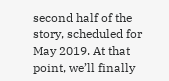second half of the story, scheduled for May 2019. At that point, we’ll finally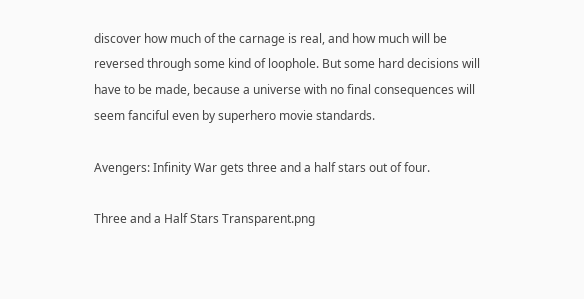discover how much of the carnage is real, and how much will be reversed through some kind of loophole. But some hard decisions will have to be made, because a universe with no final consequences will seem fanciful even by superhero movie standards.

Avengers: Infinity War gets three and a half stars out of four.

Three and a Half Stars Transparent.png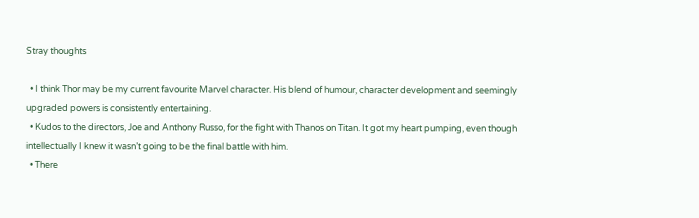Stray thoughts

  • I think Thor may be my current favourite Marvel character. His blend of humour, character development and seemingly upgraded powers is consistently entertaining.
  • Kudos to the directors, Joe and Anthony Russo, for the fight with Thanos on Titan. It got my heart pumping, even though intellectually I knew it wasn’t going to be the final battle with him.
  • There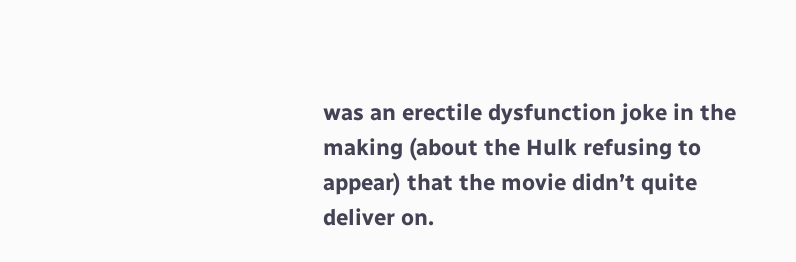was an erectile dysfunction joke in the making (about the Hulk refusing to appear) that the movie didn’t quite deliver on.